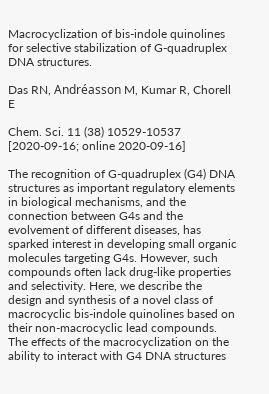Macrocyclization of bis-indole quinolines for selective stabilization of G-quadruplex DNA structures.

Das RN, Andréasson M, Kumar R, Chorell E

Chem. Sci. 11 (38) 10529-10537 [2020-09-16; online 2020-09-16]

The recognition of G-quadruplex (G4) DNA structures as important regulatory elements in biological mechanisms, and the connection between G4s and the evolvement of different diseases, has sparked interest in developing small organic molecules targeting G4s. However, such compounds often lack drug-like properties and selectivity. Here, we describe the design and synthesis of a novel class of macrocyclic bis-indole quinolines based on their non-macrocyclic lead compounds. The effects of the macrocyclization on the ability to interact with G4 DNA structures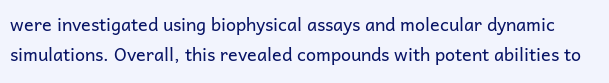were investigated using biophysical assays and molecular dynamic simulations. Overall, this revealed compounds with potent abilities to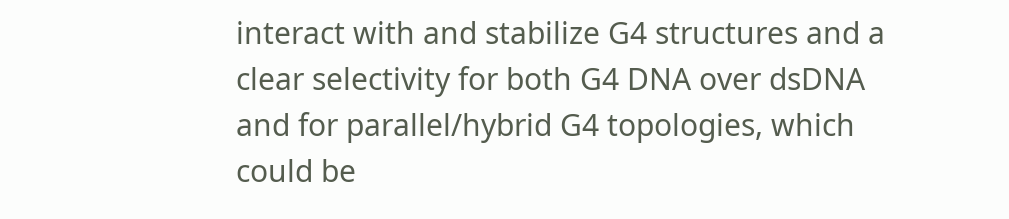interact with and stabilize G4 structures and a clear selectivity for both G4 DNA over dsDNA and for parallel/hybrid G4 topologies, which could be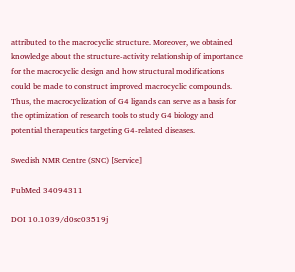attributed to the macrocyclic structure. Moreover, we obtained knowledge about the structure-activity relationship of importance for the macrocyclic design and how structural modifications could be made to construct improved macrocyclic compounds. Thus, the macrocyclization of G4 ligands can serve as a basis for the optimization of research tools to study G4 biology and potential therapeutics targeting G4-related diseases.

Swedish NMR Centre (SNC) [Service]

PubMed 34094311

DOI 10.1039/d0sc03519j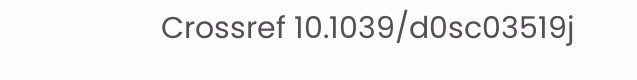Crossref 10.1039/d0sc03519j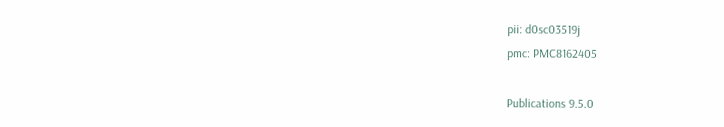pii: d0sc03519j
pmc: PMC8162405

Publications 9.5.0